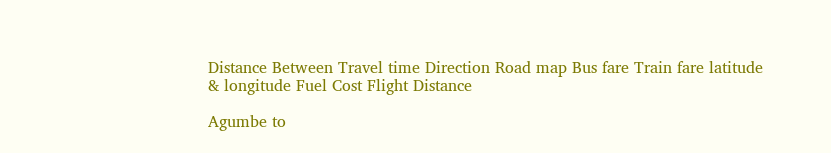Distance Between Travel time Direction Road map Bus fare Train fare latitude & longitude Fuel Cost Flight Distance

Agumbe to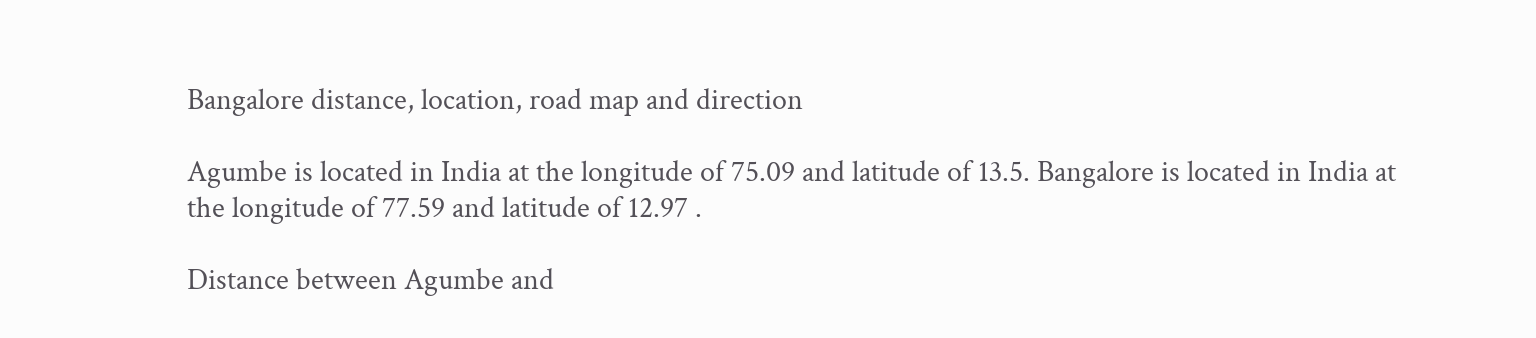Bangalore distance, location, road map and direction

Agumbe is located in India at the longitude of 75.09 and latitude of 13.5. Bangalore is located in India at the longitude of 77.59 and latitude of 12.97 .

Distance between Agumbe and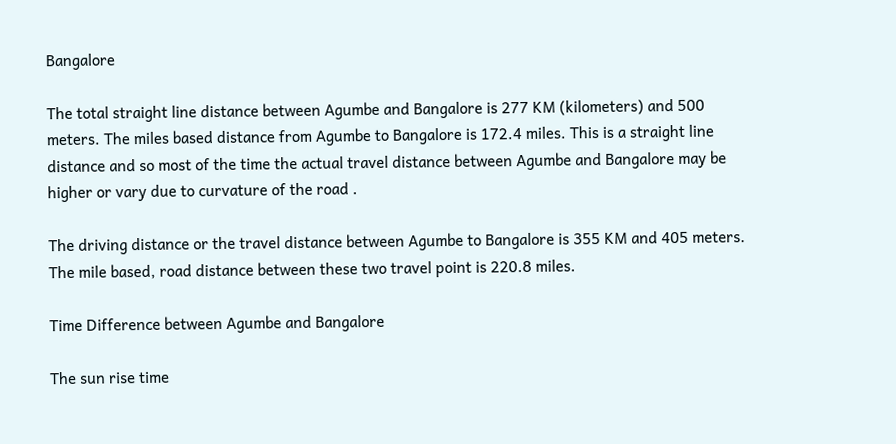Bangalore

The total straight line distance between Agumbe and Bangalore is 277 KM (kilometers) and 500 meters. The miles based distance from Agumbe to Bangalore is 172.4 miles. This is a straight line distance and so most of the time the actual travel distance between Agumbe and Bangalore may be higher or vary due to curvature of the road .

The driving distance or the travel distance between Agumbe to Bangalore is 355 KM and 405 meters. The mile based, road distance between these two travel point is 220.8 miles.

Time Difference between Agumbe and Bangalore

The sun rise time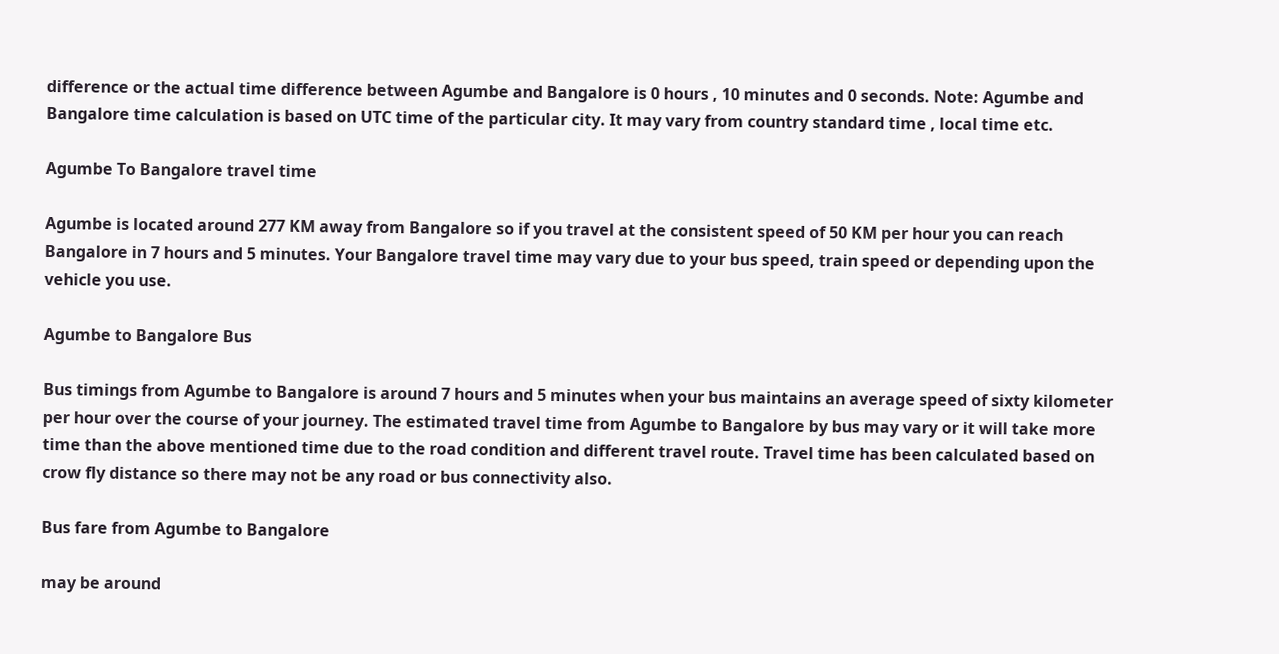difference or the actual time difference between Agumbe and Bangalore is 0 hours , 10 minutes and 0 seconds. Note: Agumbe and Bangalore time calculation is based on UTC time of the particular city. It may vary from country standard time , local time etc.

Agumbe To Bangalore travel time

Agumbe is located around 277 KM away from Bangalore so if you travel at the consistent speed of 50 KM per hour you can reach Bangalore in 7 hours and 5 minutes. Your Bangalore travel time may vary due to your bus speed, train speed or depending upon the vehicle you use.

Agumbe to Bangalore Bus

Bus timings from Agumbe to Bangalore is around 7 hours and 5 minutes when your bus maintains an average speed of sixty kilometer per hour over the course of your journey. The estimated travel time from Agumbe to Bangalore by bus may vary or it will take more time than the above mentioned time due to the road condition and different travel route. Travel time has been calculated based on crow fly distance so there may not be any road or bus connectivity also.

Bus fare from Agumbe to Bangalore

may be around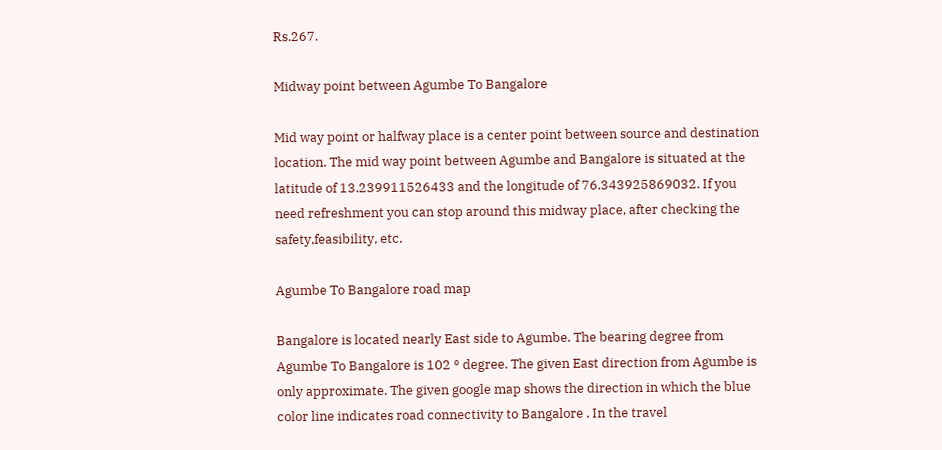Rs.267.

Midway point between Agumbe To Bangalore

Mid way point or halfway place is a center point between source and destination location. The mid way point between Agumbe and Bangalore is situated at the latitude of 13.239911526433 and the longitude of 76.343925869032. If you need refreshment you can stop around this midway place, after checking the safety,feasibility, etc.

Agumbe To Bangalore road map

Bangalore is located nearly East side to Agumbe. The bearing degree from Agumbe To Bangalore is 102 ° degree. The given East direction from Agumbe is only approximate. The given google map shows the direction in which the blue color line indicates road connectivity to Bangalore . In the travel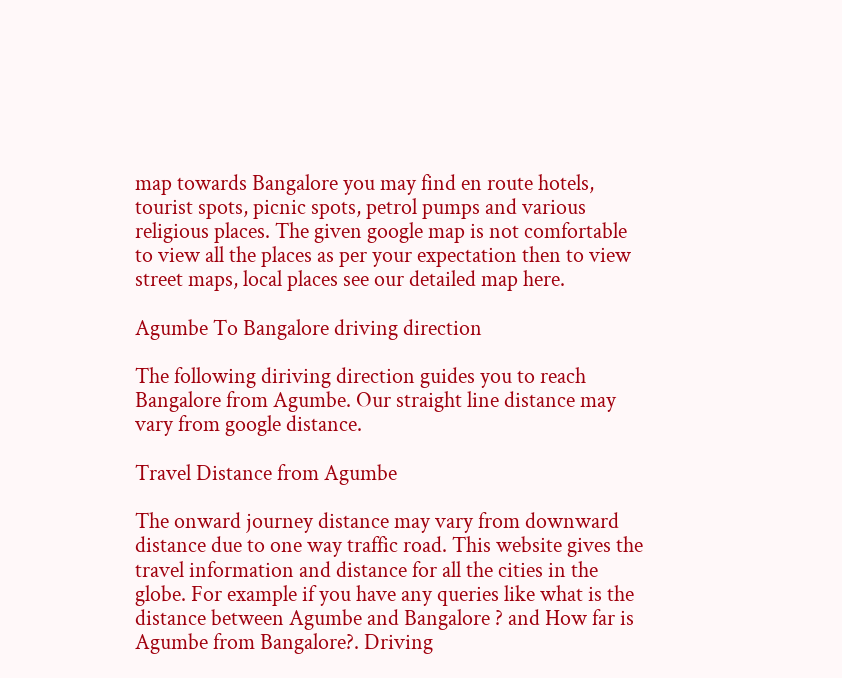map towards Bangalore you may find en route hotels, tourist spots, picnic spots, petrol pumps and various religious places. The given google map is not comfortable to view all the places as per your expectation then to view street maps, local places see our detailed map here.

Agumbe To Bangalore driving direction

The following diriving direction guides you to reach Bangalore from Agumbe. Our straight line distance may vary from google distance.

Travel Distance from Agumbe

The onward journey distance may vary from downward distance due to one way traffic road. This website gives the travel information and distance for all the cities in the globe. For example if you have any queries like what is the distance between Agumbe and Bangalore ? and How far is Agumbe from Bangalore?. Driving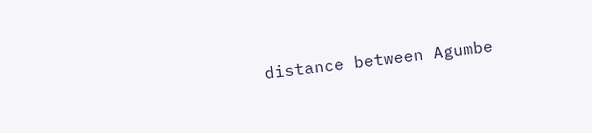distance between Agumbe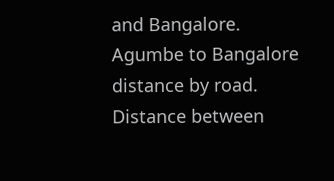and Bangalore. Agumbe to Bangalore distance by road. Distance between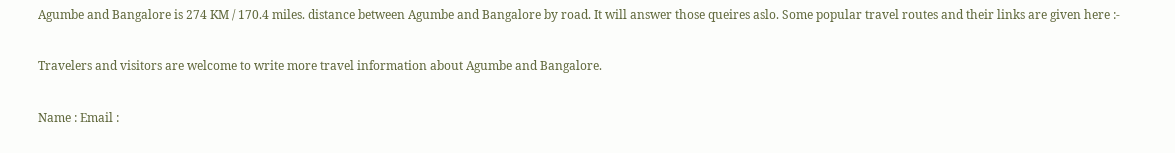Agumbe and Bangalore is 274 KM / 170.4 miles. distance between Agumbe and Bangalore by road. It will answer those queires aslo. Some popular travel routes and their links are given here :-

Travelers and visitors are welcome to write more travel information about Agumbe and Bangalore.

Name : Email :